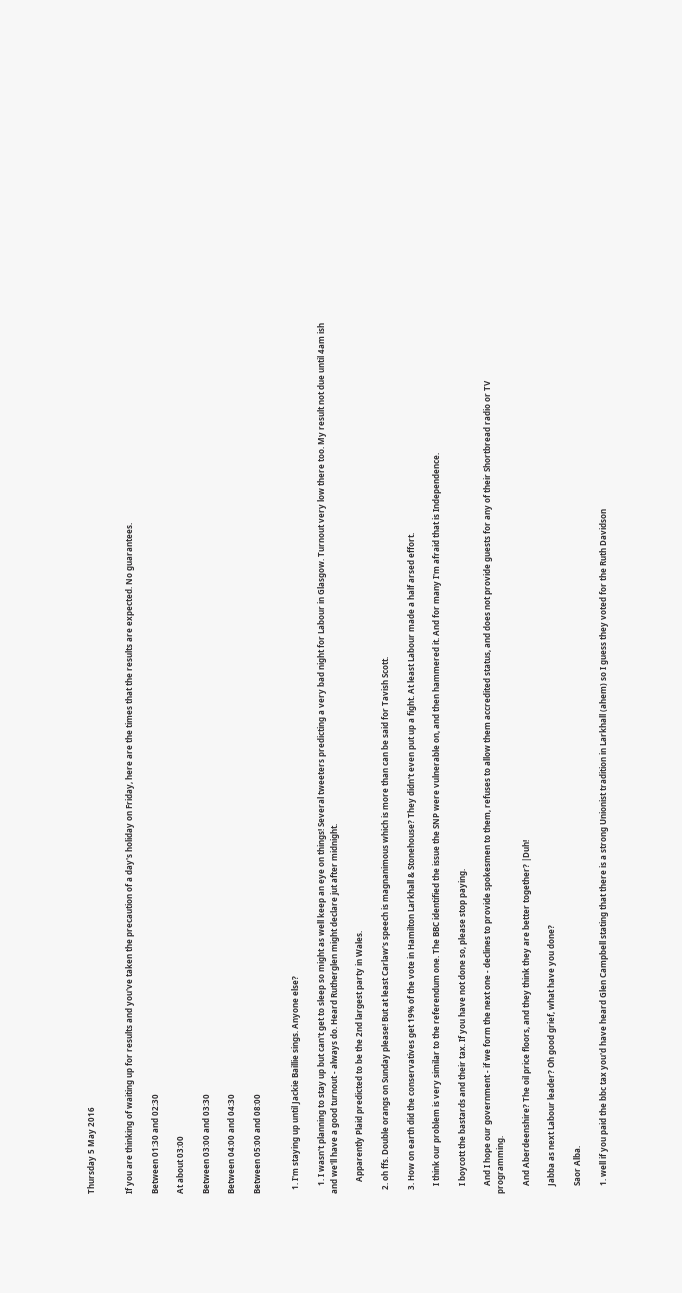Thursday 5 May 2016


If you are thinking of waiting up for results and you've taken the precaution of a day's holiday on Friday, here are the times that the results are expected. No guarantees.

Between 01:30 and 02:30

At about 03:00

Between 03:00 and 03:30

Between 04:00 and 04:30

Between 05:00 and 08:00


  1. I'm staying up until Jackie Baillie sings. Anyone else?

    1. I wasn't planning to stay up but can't get to sleep so might as well keep an eye on things! Several tweeters predicting a very bad night for Labour in Glasgow. Turnout very low there too. My result not due until 4am ish and we'll have a good turnout - always do. Heard Rutherglen might declare jut after midnight.

      Apparently Plaid predicted to be the 2nd largest party in Wales.

  2. oh ffs. Double orangs on Sunday please! But at least Carlaw's speech is magnanimous which is more than can be said for Tavish Scott.

  3. How on earth did the conservatives get 19% of the vote in Hamilton Larkhall & Stonehouse? They didn't even put up a fight. At least Labour made a half arsed effort.

    I think our problem is very similar to the referendum one. The BBC identified the issue the SNP were vulnerable on, and then hammered it. And for many I'm afraid that is Independence.

    I boycott the bastards and their tax. If you have not done so, please stop paying.

    And I hope our government - if we form the next one - declines to provide spokesmen to them, refuses to allow them accredited status, and does not provide guests for any of their Shortbread radio or TV programming.

    And Aberdeenshire? The oil price floors, and they think they are better together? |Duh!

    Jabba as next Labour leader? Oh good grief, what have you done?

    Saor Alba.

    1. well if you paid the bbc tax you'd have heard Glen Campbell stating that there is a strong Unionist tradition in Larkhall (ahem) so I guess they voted for the Ruth Davidson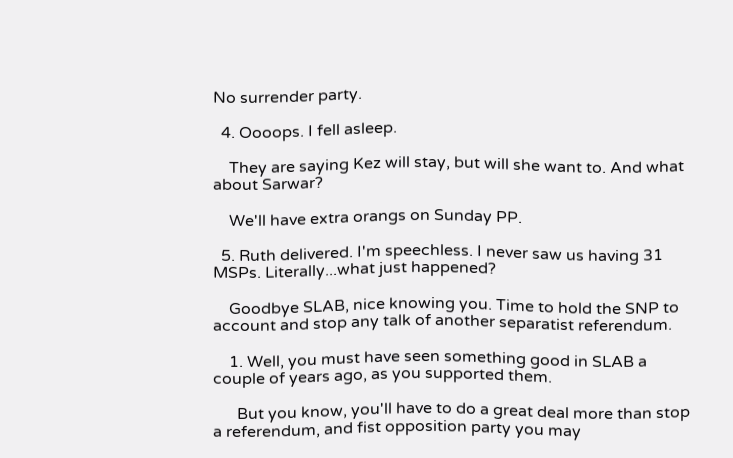No surrender party.

  4. Oooops. I fell asleep.

    They are saying Kez will stay, but will she want to. And what about Sarwar?

    We'll have extra orangs on Sunday PP.

  5. Ruth delivered. I'm speechless. I never saw us having 31 MSPs. Literally...what just happened?

    Goodbye SLAB, nice knowing you. Time to hold the SNP to account and stop any talk of another separatist referendum.

    1. Well, you must have seen something good in SLAB a couple of years ago, as you supported them.

      But you know, you'll have to do a great deal more than stop a referendum, and fist opposition party you may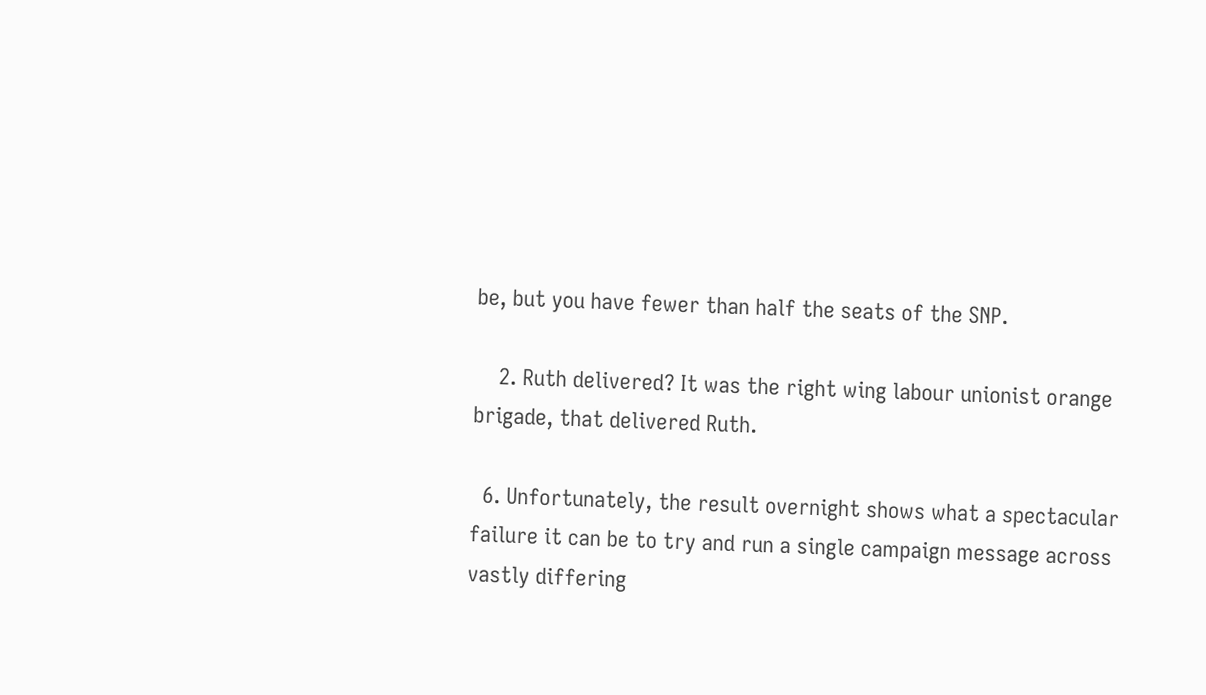be, but you have fewer than half the seats of the SNP.

    2. Ruth delivered? It was the right wing labour unionist orange brigade, that delivered Ruth.

  6. Unfortunately, the result overnight shows what a spectacular failure it can be to try and run a single campaign message across vastly differing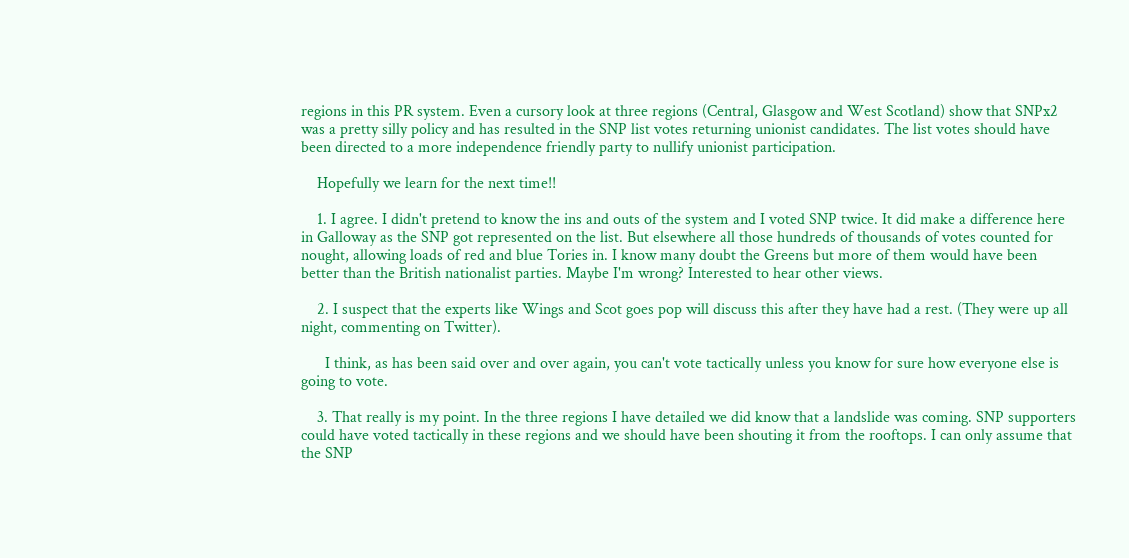regions in this PR system. Even a cursory look at three regions (Central, Glasgow and West Scotland) show that SNPx2 was a pretty silly policy and has resulted in the SNP list votes returning unionist candidates. The list votes should have been directed to a more independence friendly party to nullify unionist participation.

    Hopefully we learn for the next time!!

    1. I agree. I didn't pretend to know the ins and outs of the system and I voted SNP twice. It did make a difference here in Galloway as the SNP got represented on the list. But elsewhere all those hundreds of thousands of votes counted for nought, allowing loads of red and blue Tories in. I know many doubt the Greens but more of them would have been better than the British nationalist parties. Maybe I'm wrong? Interested to hear other views.

    2. I suspect that the experts like Wings and Scot goes pop will discuss this after they have had a rest. (They were up all night, commenting on Twitter).

      I think, as has been said over and over again, you can't vote tactically unless you know for sure how everyone else is going to vote.

    3. That really is my point. In the three regions I have detailed we did know that a landslide was coming. SNP supporters could have voted tactically in these regions and we should have been shouting it from the rooftops. I can only assume that the SNP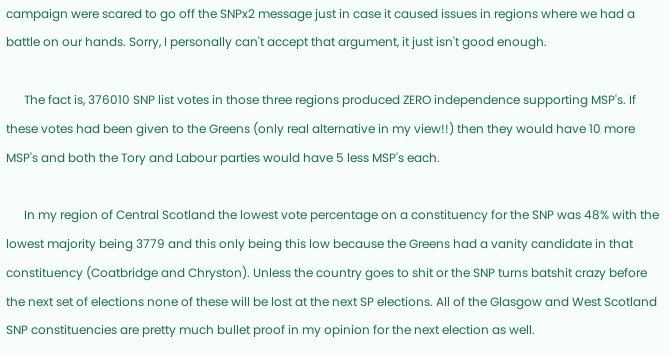campaign were scared to go off the SNPx2 message just in case it caused issues in regions where we had a battle on our hands. Sorry, I personally can't accept that argument, it just isn't good enough.

      The fact is, 376010 SNP list votes in those three regions produced ZERO independence supporting MSP's. If these votes had been given to the Greens (only real alternative in my view!!) then they would have 10 more MSP's and both the Tory and Labour parties would have 5 less MSP's each.

      In my region of Central Scotland the lowest vote percentage on a constituency for the SNP was 48% with the lowest majority being 3779 and this only being this low because the Greens had a vanity candidate in that constituency (Coatbridge and Chryston). Unless the country goes to shit or the SNP turns batshit crazy before the next set of elections none of these will be lost at the next SP elections. All of the Glasgow and West Scotland SNP constituencies are pretty much bullet proof in my opinion for the next election as well.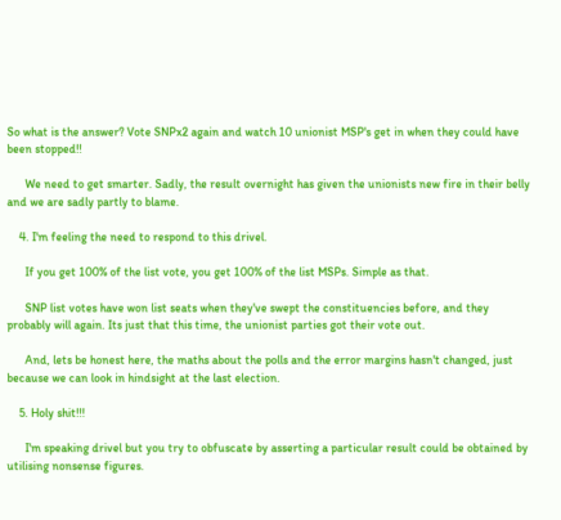So what is the answer? Vote SNPx2 again and watch 10 unionist MSP's get in when they could have been stopped!!

      We need to get smarter. Sadly, the result overnight has given the unionists new fire in their belly and we are sadly partly to blame.

    4. I'm feeling the need to respond to this drivel.

      If you get 100% of the list vote, you get 100% of the list MSPs. Simple as that.

      SNP list votes have won list seats when they've swept the constituencies before, and they probably will again. Its just that this time, the unionist parties got their vote out.

      And, lets be honest here, the maths about the polls and the error margins hasn't changed, just because we can look in hindsight at the last election.

    5. Holy shit!!!

      I'm speaking drivel but you try to obfuscate by asserting a particular result could be obtained by utilising nonsense figures.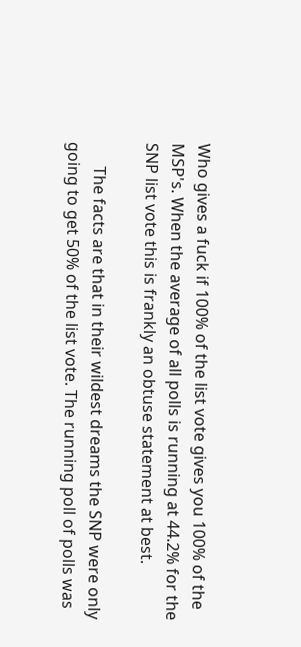Who gives a fuck if 100% of the list vote gives you 100% of the MSP's. When the average of all polls is running at 44.2% for the SNP list vote this is frankly an obtuse statement at best.

      The facts are that in their wildest dreams the SNP were only going to get 50% of the list vote. The running poll of polls was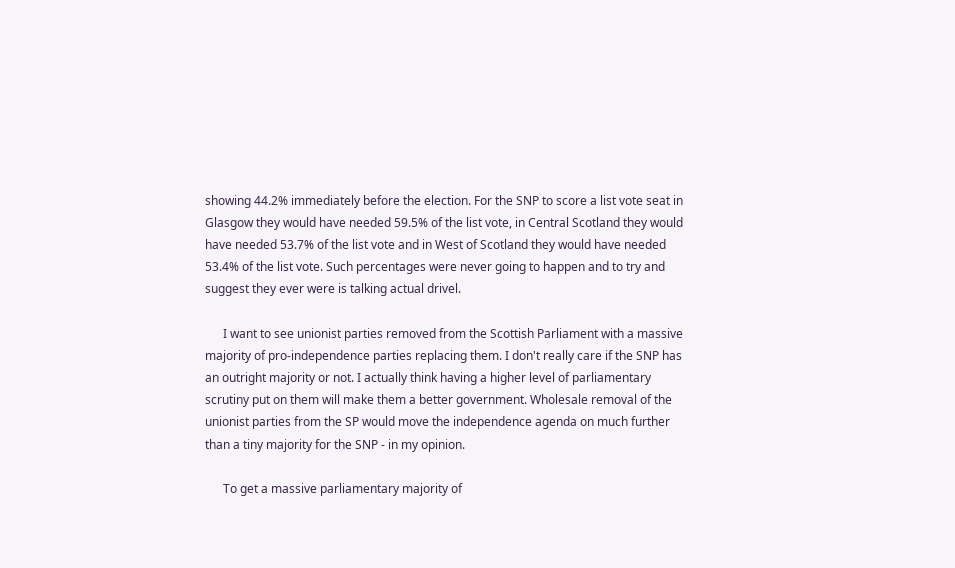showing 44.2% immediately before the election. For the SNP to score a list vote seat in Glasgow they would have needed 59.5% of the list vote, in Central Scotland they would have needed 53.7% of the list vote and in West of Scotland they would have needed 53.4% of the list vote. Such percentages were never going to happen and to try and suggest they ever were is talking actual drivel.

      I want to see unionist parties removed from the Scottish Parliament with a massive majority of pro-independence parties replacing them. I don't really care if the SNP has an outright majority or not. I actually think having a higher level of parliamentary scrutiny put on them will make them a better government. Wholesale removal of the unionist parties from the SP would move the independence agenda on much further than a tiny majority for the SNP - in my opinion.

      To get a massive parliamentary majority of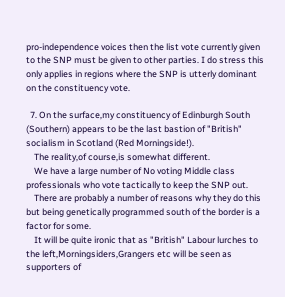pro-independence voices then the list vote currently given to the SNP must be given to other parties. I do stress this only applies in regions where the SNP is utterly dominant on the constituency vote.

  7. On the surface,my constituency of Edinburgh South (Southern) appears to be the last bastion of "British" socialism in Scotland (Red Morningside!).
    The reality,of course,is somewhat different.
    We have a large number of No voting Middle class professionals who vote tactically to keep the SNP out.
    There are probably a number of reasons why they do this but being genetically programmed south of the border is a factor for some.
    It will be quite ironic that as "British" Labour lurches to the left,Morningsiders,Grangers etc will be seen as supporters of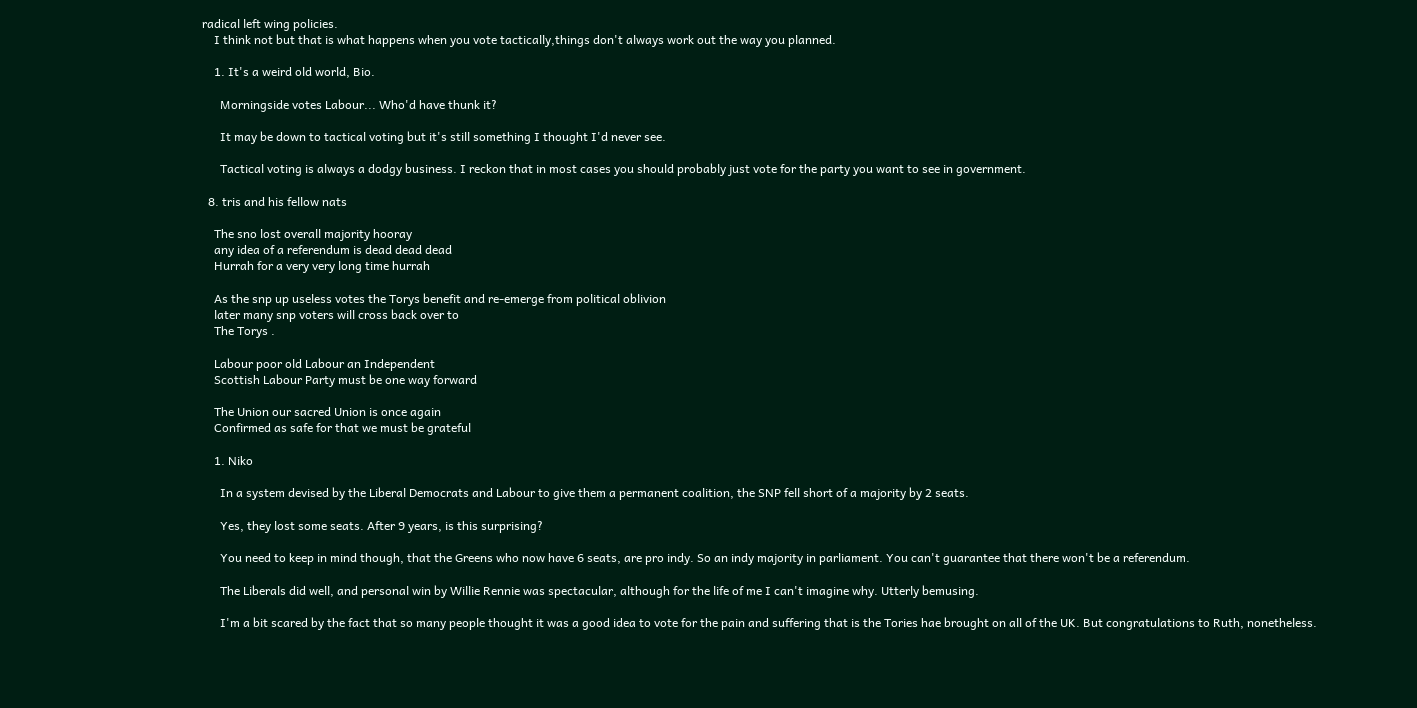radical left wing policies.
    I think not but that is what happens when you vote tactically,things don't always work out the way you planned.

    1. It's a weird old world, Bio.

      Morningside votes Labour... Who'd have thunk it?

      It may be down to tactical voting but it's still something I thought I'd never see.

      Tactical voting is always a dodgy business. I reckon that in most cases you should probably just vote for the party you want to see in government.

  8. tris and his fellow nats

    The sno lost overall majority hooray
    any idea of a referendum is dead dead dead
    Hurrah for a very very long time hurrah

    As the snp up useless votes the Torys benefit and re-emerge from political oblivion
    later many snp voters will cross back over to
    The Torys .

    Labour poor old Labour an Independent
    Scottish Labour Party must be one way forward

    The Union our sacred Union is once again
    Confirmed as safe for that we must be grateful

    1. Niko

      In a system devised by the Liberal Democrats and Labour to give them a permanent coalition, the SNP fell short of a majority by 2 seats.

      Yes, they lost some seats. After 9 years, is this surprising?

      You need to keep in mind though, that the Greens who now have 6 seats, are pro indy. So an indy majority in parliament. You can't guarantee that there won't be a referendum.

      The Liberals did well, and personal win by Willie Rennie was spectacular, although for the life of me I can't imagine why. Utterly bemusing.

      I'm a bit scared by the fact that so many people thought it was a good idea to vote for the pain and suffering that is the Tories hae brought on all of the UK. But congratulations to Ruth, nonetheless.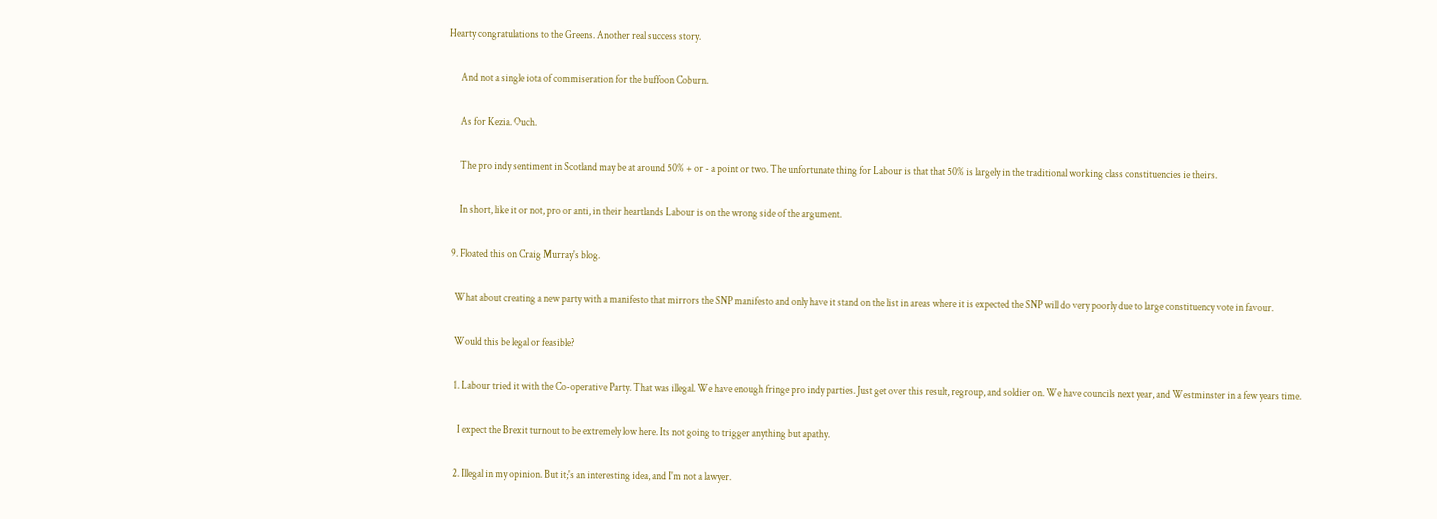Hearty congratulations to the Greens. Another real success story.

      And not a single iota of commiseration for the buffoon Coburn.

      As for Kezia. Ouch.

      The pro indy sentiment in Scotland may be at around 50% + or - a point or two. The unfortunate thing for Labour is that that 50% is largely in the traditional working class constituencies ie theirs.

      In short, like it or not, pro or anti, in their heartlands Labour is on the wrong side of the argument.

  9. Floated this on Craig Murray's blog.

    What about creating a new party with a manifesto that mirrors the SNP manifesto and only have it stand on the list in areas where it is expected the SNP will do very poorly due to large constituency vote in favour.

    Would this be legal or feasible?

    1. Labour tried it with the Co-operative Party. That was illegal. We have enough fringe pro indy parties. Just get over this result, regroup, and soldier on. We have councils next year, and Westminster in a few years time.

      I expect the Brexit turnout to be extremely low here. Its not going to trigger anything but apathy.

    2. Illegal in my opinion. But it;'s an interesting idea, and I'm not a lawyer.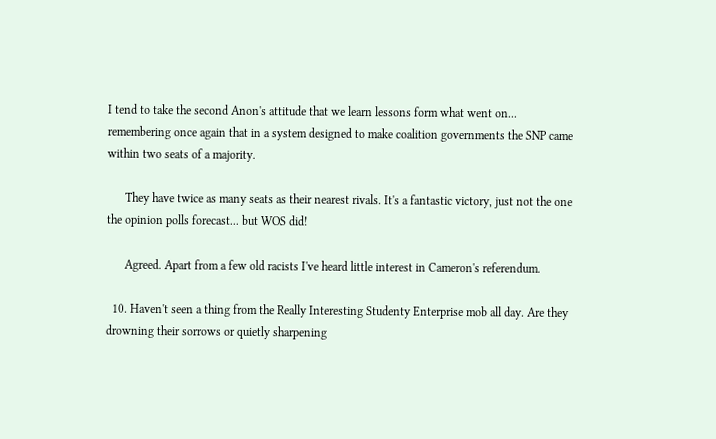I tend to take the second Anon's attitude that we learn lessons form what went on... remembering once again that in a system designed to make coalition governments the SNP came within two seats of a majority.

      They have twice as many seats as their nearest rivals. It's a fantastic victory, just not the one the opinion polls forecast... but WOS did!

      Agreed. Apart from a few old racists I've heard little interest in Cameron's referendum.

  10. Haven't seen a thing from the Really Interesting Studenty Enterprise mob all day. Are they drowning their sorrows or quietly sharpening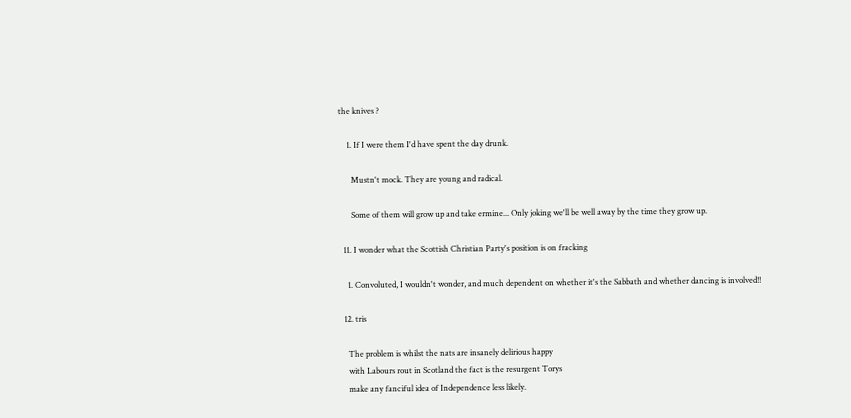the knives ?

    1. If I were them I'd have spent the day drunk.

      Mustn't mock. They are young and radical.

      Some of them will grow up and take ermine... Only joking we'll be well away by the time they grow up.

  11. I wonder what the Scottish Christian Party's position is on fracking

    1. Convoluted, I wouldn't wonder, and much dependent on whether it's the Sabbath and whether dancing is involved!!

  12. tris

    The problem is whilst the nats are insanely delirious happy
    with Labours rout in Scotland the fact is the resurgent Torys
    make any fanciful idea of Independence less likely.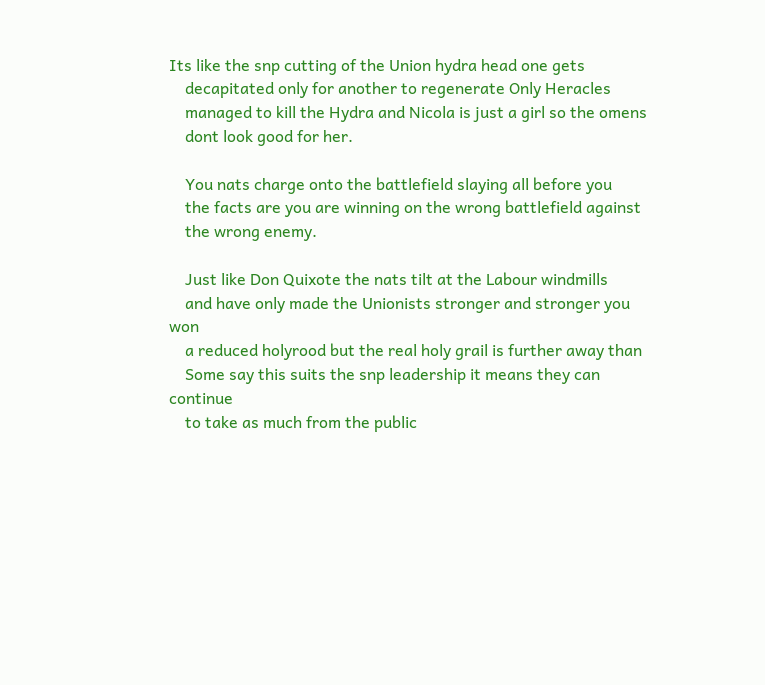Its like the snp cutting of the Union hydra head one gets
    decapitated only for another to regenerate Only Heracles
    managed to kill the Hydra and Nicola is just a girl so the omens
    dont look good for her.

    You nats charge onto the battlefield slaying all before you
    the facts are you are winning on the wrong battlefield against
    the wrong enemy.

    Just like Don Quixote the nats tilt at the Labour windmills
    and have only made the Unionists stronger and stronger you won
    a reduced holyrood but the real holy grail is further away than
    Some say this suits the snp leadership it means they can continue
    to take as much from the public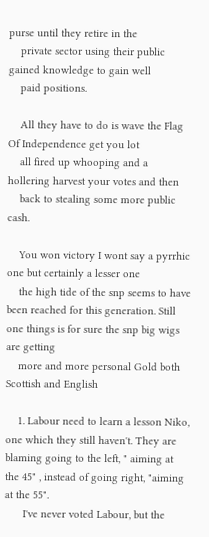purse until they retire in the
    private sector using their public gained knowledge to gain well
    paid positions.

    All they have to do is wave the Flag Of Independence get you lot
    all fired up whooping and a hollering harvest your votes and then
    back to stealing some more public cash.

    You won victory I wont say a pyrrhic one but certainly a lesser one
    the high tide of the snp seems to have been reached for this generation. Still one things is for sure the snp big wigs are getting
    more and more personal Gold both Scottish and English

    1. Labour need to learn a lesson Niko, one which they still haven't. They are blaming going to the left, " aiming at the 45" , instead of going right, "aiming at the 55".
      I've never voted Labour, but the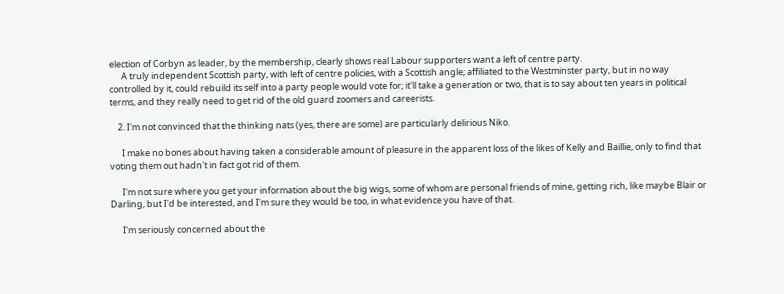election of Corbyn as leader, by the membership, clearly shows real Labour supporters want a left of centre party.
      A truly independent Scottish party, with left of centre policies, with a Scottish angle; affiliated to the Westminster party, but in no way controlled by it, could rebuild its self into a party people would vote for; it'll take a generation or two, that is to say about ten years in political terms, and they really need to get rid of the old guard zoomers and careerists.

    2. I'm not convinced that the thinking nats (yes, there are some) are particularly delirious Niko.

      I make no bones about having taken a considerable amount of pleasure in the apparent loss of the likes of Kelly and Baillie, only to find that voting them out hadn't in fact got rid of them.

      I'm not sure where you get your information about the big wigs, some of whom are personal friends of mine, getting rich, like maybe Blair or Darling, but I'd be interested, and I'm sure they would be too, in what evidence you have of that.

      I'm seriously concerned about the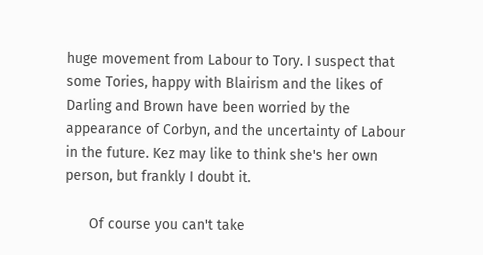huge movement from Labour to Tory. I suspect that some Tories, happy with Blairism and the likes of Darling and Brown have been worried by the appearance of Corbyn, and the uncertainty of Labour in the future. Kez may like to think she's her own person, but frankly I doubt it.

      Of course you can't take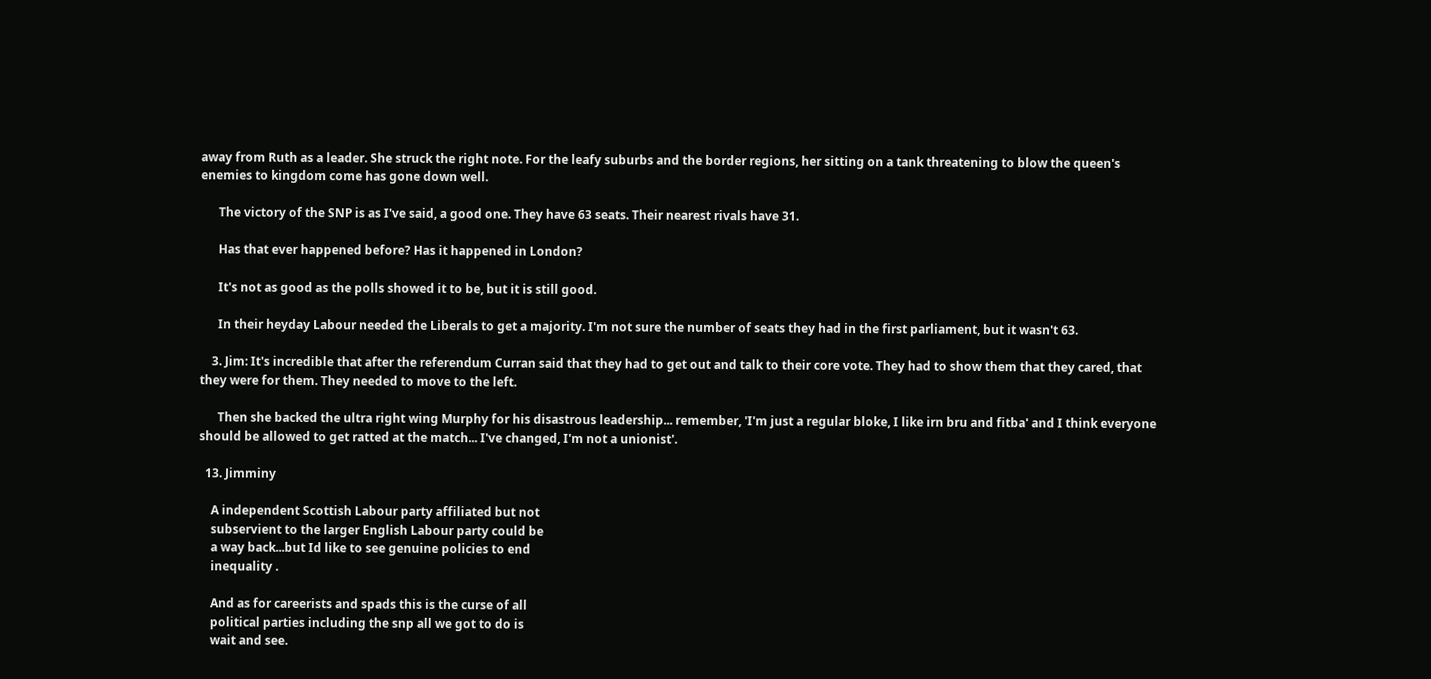away from Ruth as a leader. She struck the right note. For the leafy suburbs and the border regions, her sitting on a tank threatening to blow the queen's enemies to kingdom come has gone down well.

      The victory of the SNP is as I've said, a good one. They have 63 seats. Their nearest rivals have 31.

      Has that ever happened before? Has it happened in London?

      It's not as good as the polls showed it to be, but it is still good.

      In their heyday Labour needed the Liberals to get a majority. I'm not sure the number of seats they had in the first parliament, but it wasn't 63.

    3. Jim: It's incredible that after the referendum Curran said that they had to get out and talk to their core vote. They had to show them that they cared, that they were for them. They needed to move to the left.

      Then she backed the ultra right wing Murphy for his disastrous leadership... remember, 'I'm just a regular bloke, I like irn bru and fitba' and I think everyone should be allowed to get ratted at the match... I've changed, I'm not a unionist'.

  13. Jimminy

    A independent Scottish Labour party affiliated but not
    subservient to the larger English Labour party could be
    a way back...but Id like to see genuine policies to end
    inequality .

    And as for careerists and spads this is the curse of all
    political parties including the snp all we got to do is
    wait and see.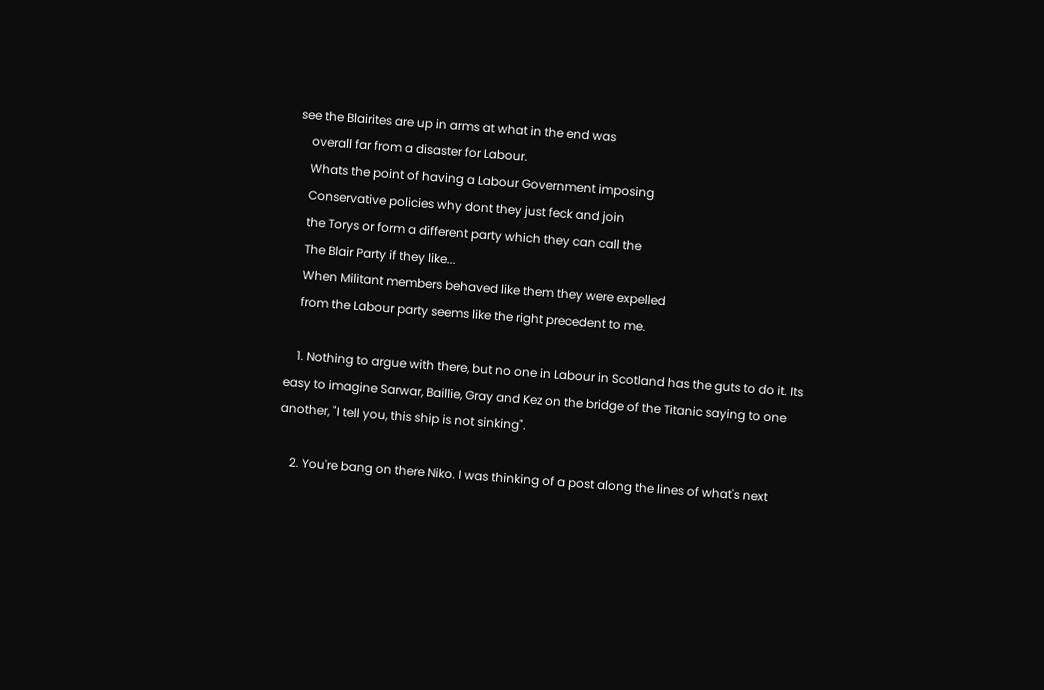see the Blairites are up in arms at what in the end was
    overall far from a disaster for Labour.
    Whats the point of having a Labour Government imposing
    Conservative policies why dont they just feck and join
    the Torys or form a different party which they can call the
    The Blair Party if they like...
    When Militant members behaved like them they were expelled
    from the Labour party seems like the right precedent to me.

    1. Nothing to argue with there, but no one in Labour in Scotland has the guts to do it. Its easy to imagine Sarwar, Baillie, Gray and Kez on the bridge of the Titanic saying to one another, "I tell you, this ship is not sinking".

    2. You're bang on there Niko. I was thinking of a post along the lines of what's next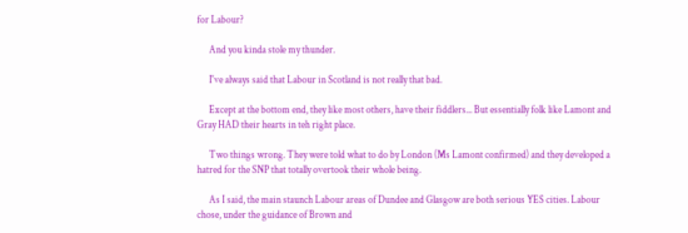for Labour?

      And you kinda stole my thunder.

      I've always said that Labour in Scotland is not really that bad.

      Except at the bottom end, they like most others, have their fiddlers... But essentially folk like Lamont and Gray HAD their hearts in teh right place.

      Two things wrong. They were told what to do by London (Ms Lamont confirmed) and they developed a hatred for the SNP that totally overtook their whole being.

      As I said, the main staunch Labour areas of Dundee and Glasgow are both serious YES cities. Labour chose, under the guidance of Brown and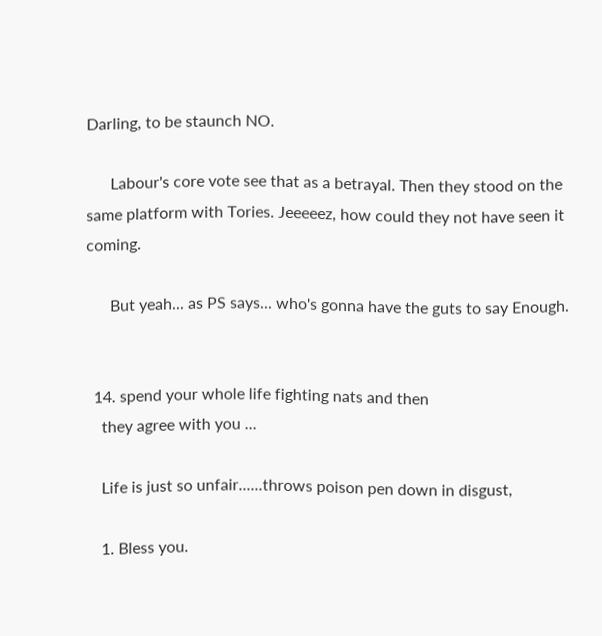Darling, to be staunch NO.

      Labour's core vote see that as a betrayal. Then they stood on the same platform with Tories. Jeeeeez, how could they not have seen it coming.

      But yeah... as PS says... who's gonna have the guts to say Enough.


  14. spend your whole life fighting nats and then
    they agree with you ...

    Life is just so unfair......throws poison pen down in disgust,

    1. Bless you.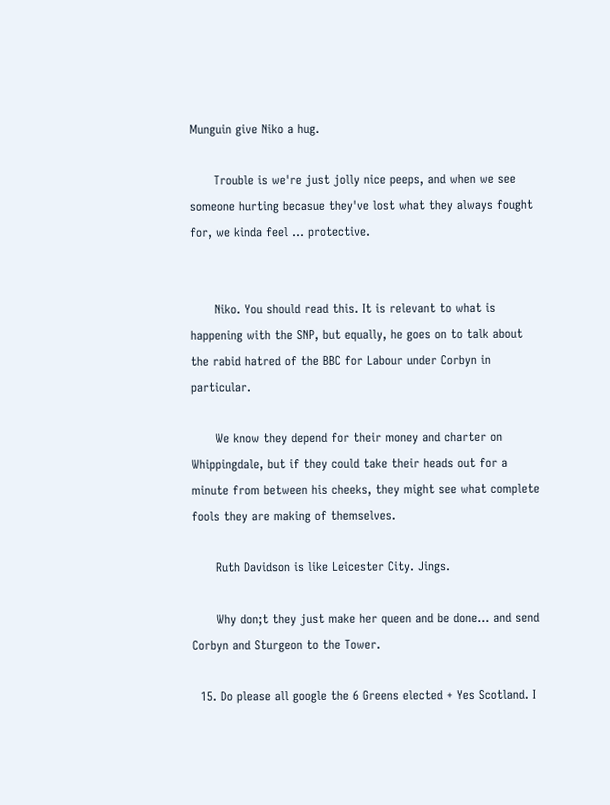Munguin give Niko a hug.

      Trouble is we're just jolly nice peeps, and when we see someone hurting becasue they've lost what they always fought for, we kinda feel ... protective.


      Niko. You should read this. It is relevant to what is happening with the SNP, but equally, he goes on to talk about the rabid hatred of the BBC for Labour under Corbyn in particular.

      We know they depend for their money and charter on Whippingdale, but if they could take their heads out for a minute from between his cheeks, they might see what complete fools they are making of themselves.

      Ruth Davidson is like Leicester City. Jings.

      Why don;t they just make her queen and be done... and send Corbyn and Sturgeon to the Tower.

  15. Do please all google the 6 Greens elected + Yes Scotland. I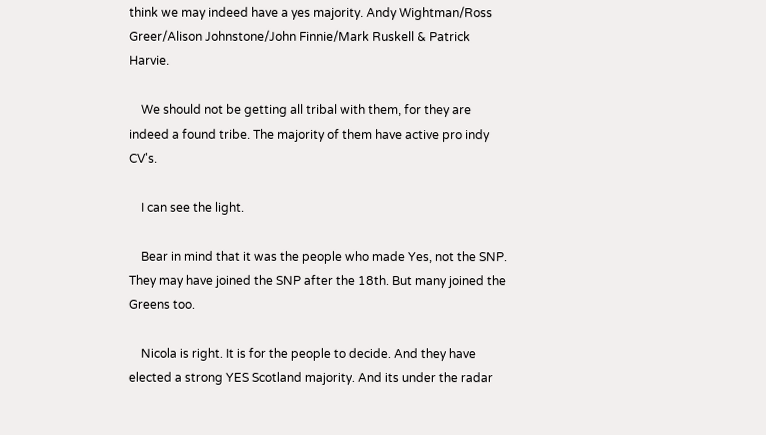think we may indeed have a yes majority. Andy Wightman/Ross Greer/Alison Johnstone/John Finnie/Mark Ruskell & Patrick Harvie.

    We should not be getting all tribal with them, for they are indeed a found tribe. The majority of them have active pro indy CV's.

    I can see the light.

    Bear in mind that it was the people who made Yes, not the SNP. They may have joined the SNP after the 18th. But many joined the Greens too.

    Nicola is right. It is for the people to decide. And they have elected a strong YES Scotland majority. And its under the radar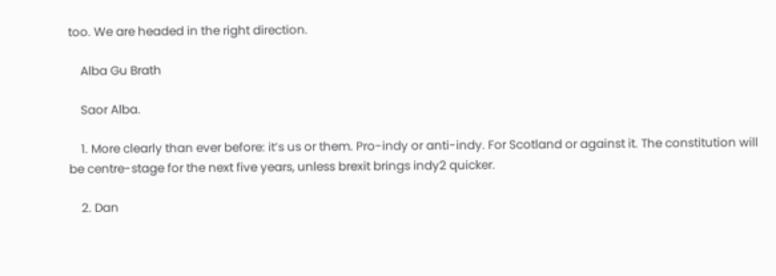too. We are headed in the right direction.

    Alba Gu Brath

    Saor Alba.

    1. More clearly than ever before: it’s us or them. Pro-indy or anti-indy. For Scotland or against it. The constitution will be centre-stage for the next five years, unless brexit brings indy2 quicker.

    2. Dan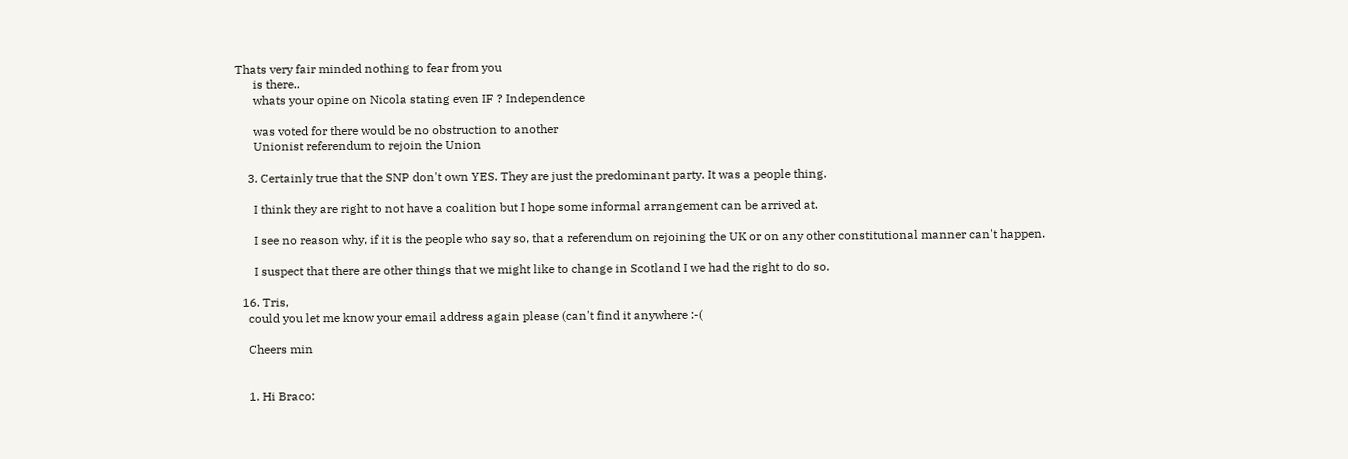Thats very fair minded nothing to fear from you
      is there..
      whats your opine on Nicola stating even IF ? Independence

      was voted for there would be no obstruction to another
      Unionist referendum to rejoin the Union

    3. Certainly true that the SNP don't own YES. They are just the predominant party. It was a people thing.

      I think they are right to not have a coalition but I hope some informal arrangement can be arrived at.

      I see no reason why, if it is the people who say so, that a referendum on rejoining the UK or on any other constitutional manner can't happen.

      I suspect that there are other things that we might like to change in Scotland I we had the right to do so.

  16. Tris,
    could you let me know your email address again please (can't find it anywhere :-(

    Cheers min


    1. Hi Braco: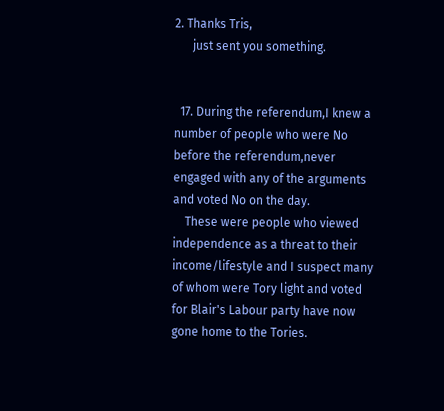2. Thanks Tris,
      just sent you something.


  17. During the referendum,I knew a number of people who were No before the referendum,never engaged with any of the arguments and voted No on the day.
    These were people who viewed independence as a threat to their income/lifestyle and I suspect many of whom were Tory light and voted for Blair's Labour party have now gone home to the Tories.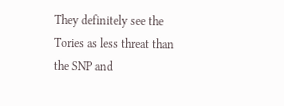They definitely see the Tories as less threat than the SNP and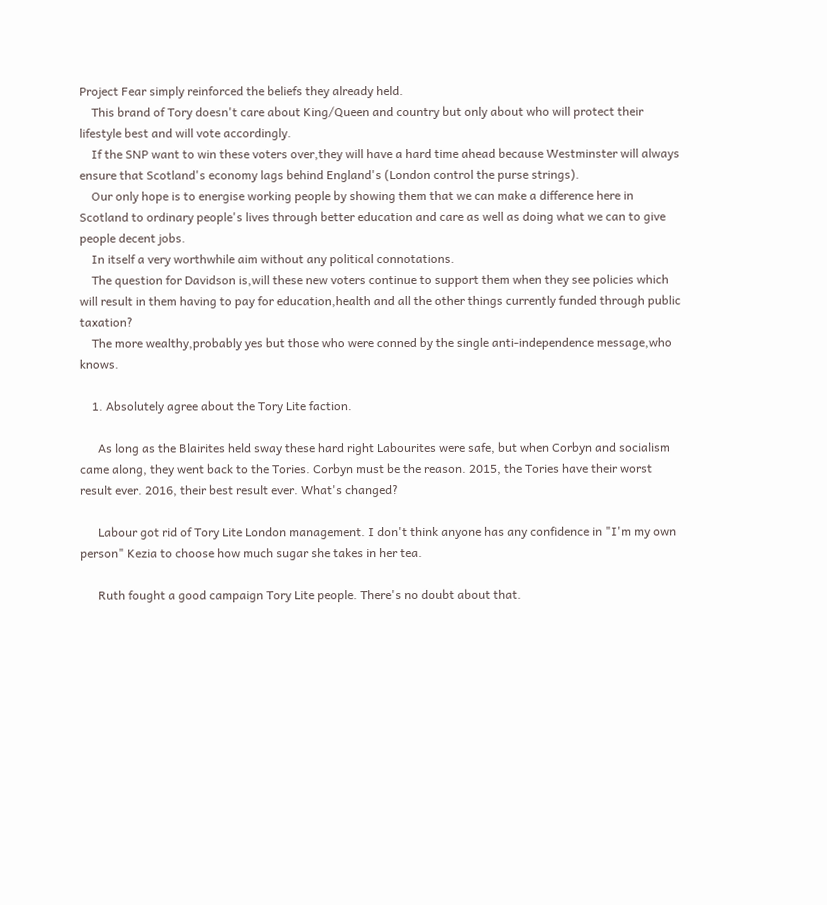Project Fear simply reinforced the beliefs they already held.
    This brand of Tory doesn't care about King/Queen and country but only about who will protect their lifestyle best and will vote accordingly.
    If the SNP want to win these voters over,they will have a hard time ahead because Westminster will always ensure that Scotland's economy lags behind England's (London control the purse strings).
    Our only hope is to energise working people by showing them that we can make a difference here in Scotland to ordinary people's lives through better education and care as well as doing what we can to give people decent jobs.
    In itself a very worthwhile aim without any political connotations.
    The question for Davidson is,will these new voters continue to support them when they see policies which will result in them having to pay for education,health and all the other things currently funded through public taxation?
    The more wealthy,probably yes but those who were conned by the single anti-independence message,who knows.

    1. Absolutely agree about the Tory Lite faction.

      As long as the Blairites held sway these hard right Labourites were safe, but when Corbyn and socialism came along, they went back to the Tories. Corbyn must be the reason. 2015, the Tories have their worst result ever. 2016, their best result ever. What's changed?

      Labour got rid of Tory Lite London management. I don't think anyone has any confidence in "I'm my own person" Kezia to choose how much sugar she takes in her tea.

      Ruth fought a good campaign Tory Lite people. There's no doubt about that.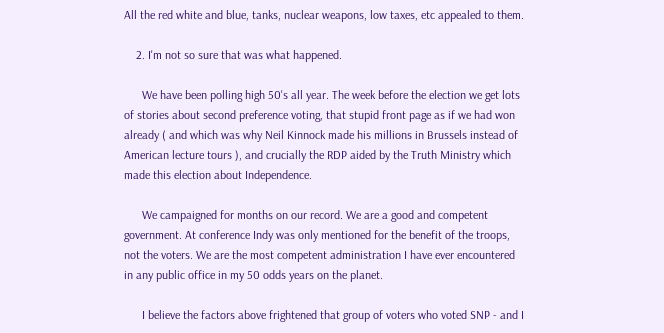All the red white and blue, tanks, nuclear weapons, low taxes, etc appealed to them.

    2. I'm not so sure that was what happened.

      We have been polling high 50's all year. The week before the election we get lots of stories about second preference voting, that stupid front page as if we had won already ( and which was why Neil Kinnock made his millions in Brussels instead of American lecture tours ), and crucially the RDP aided by the Truth Ministry which made this election about Independence.

      We campaigned for months on our record. We are a good and competent government. At conference Indy was only mentioned for the benefit of the troops, not the voters. We are the most competent administration I have ever encountered in any public office in my 50 odds years on the planet.

      I believe the factors above frightened that group of voters who voted SNP - and I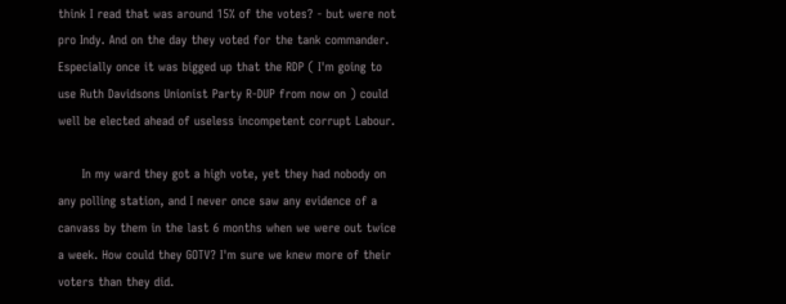think I read that was around 15% of the votes? - but were not pro Indy. And on the day they voted for the tank commander. Especially once it was bigged up that the RDP ( I'm going to use Ruth Davidsons Unionist Party R-DUP from now on ) could well be elected ahead of useless incompetent corrupt Labour.

      In my ward they got a high vote, yet they had nobody on any polling station, and I never once saw any evidence of a canvass by them in the last 6 months when we were out twice a week. How could they GOTV? I'm sure we knew more of their voters than they did.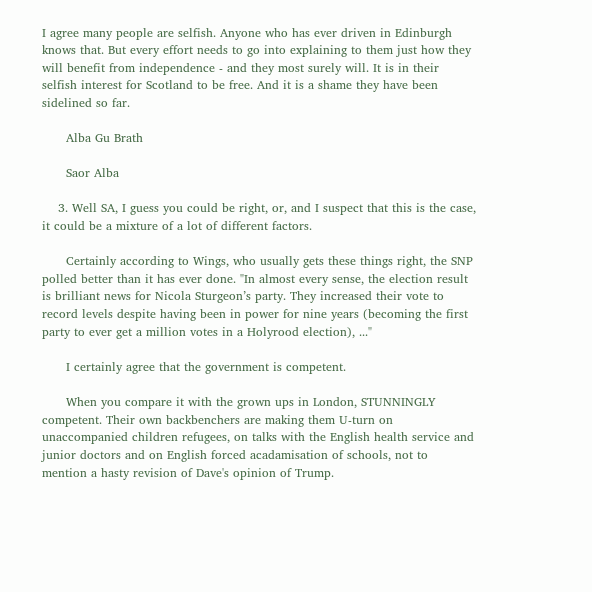I agree many people are selfish. Anyone who has ever driven in Edinburgh knows that. But every effort needs to go into explaining to them just how they will benefit from independence - and they most surely will. It is in their selfish interest for Scotland to be free. And it is a shame they have been sidelined so far.

      Alba Gu Brath

      Saor Alba

    3. Well SA, I guess you could be right, or, and I suspect that this is the case, it could be a mixture of a lot of different factors.

      Certainly according to Wings, who usually gets these things right, the SNP polled better than it has ever done. "In almost every sense, the election result is brilliant news for Nicola Sturgeon’s party. They increased their vote to record levels despite having been in power for nine years (becoming the first party to ever get a million votes in a Holyrood election), ..."

      I certainly agree that the government is competent.

      When you compare it with the grown ups in London, STUNNINGLY competent. Their own backbenchers are making them U-turn on unaccompanied children refugees, on talks with the English health service and junior doctors and on English forced acadamisation of schools, not to mention a hasty revision of Dave's opinion of Trump.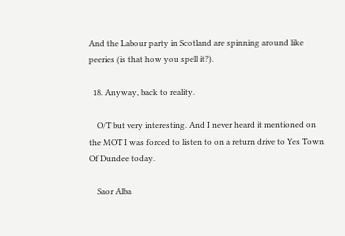And the Labour party in Scotland are spinning around like peeries (is that how you spell it?).

  18. Anyway, back to reality.

    O/T but very interesting. And I never heard it mentioned on the MOT I was forced to listen to on a return drive to Yes Town Of Dundee today.

    Saor Alba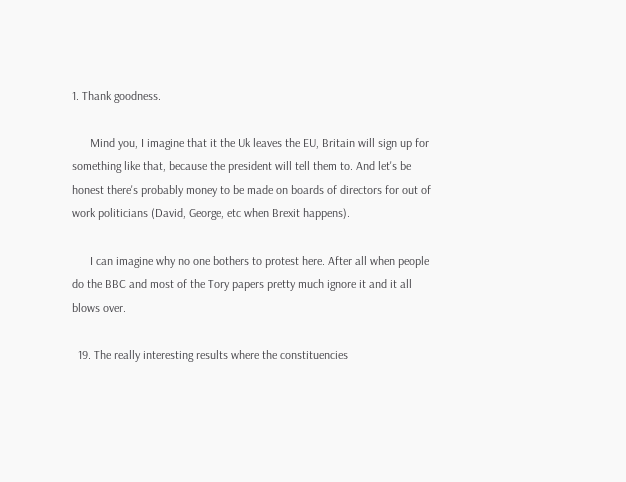1. Thank goodness.

      Mind you, I imagine that it the Uk leaves the EU, Britain will sign up for something like that, because the president will tell them to. And let's be honest there's probably money to be made on boards of directors for out of work politicians (David, George, etc when Brexit happens).

      I can imagine why no one bothers to protest here. After all when people do the BBC and most of the Tory papers pretty much ignore it and it all blows over.

  19. The really interesting results where the constituencies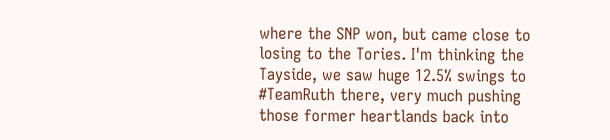where the SNP won, but came close to losing to the Tories. I'm thinking the Tayside, we saw huge 12.5% swings to #TeamRuth there, very much pushing those former heartlands back into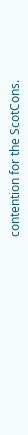contention for the ScotCons.